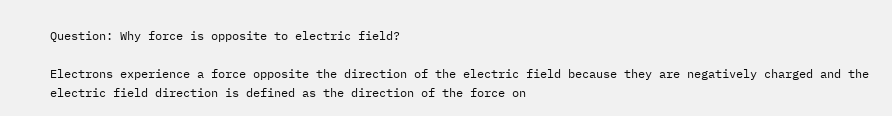Question: Why force is opposite to electric field?

Electrons experience a force opposite the direction of the electric field because they are negatively charged and the electric field direction is defined as the direction of the force on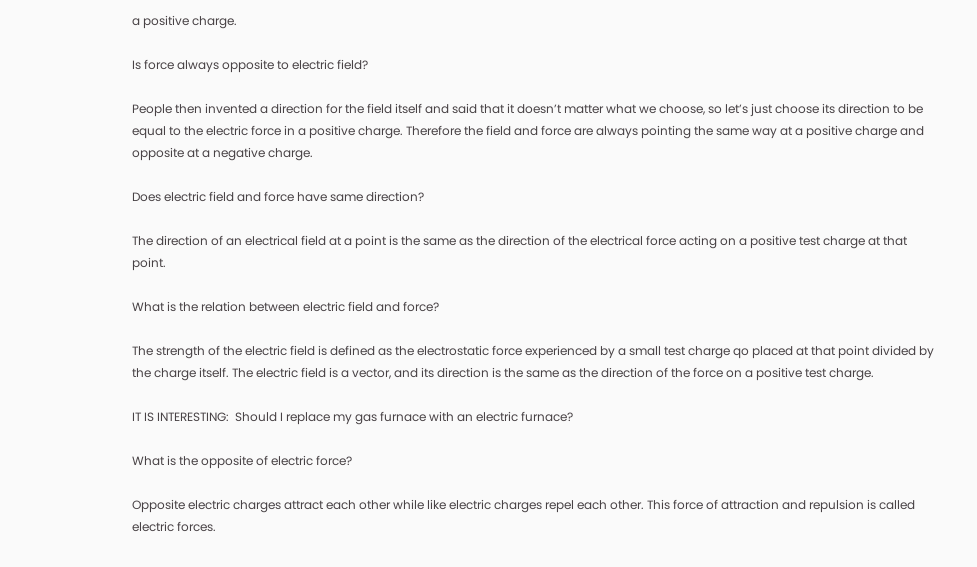a positive charge.

Is force always opposite to electric field?

People then invented a direction for the field itself and said that it doesn’t matter what we choose, so let’s just choose its direction to be equal to the electric force in a positive charge. Therefore the field and force are always pointing the same way at a positive charge and opposite at a negative charge.

Does electric field and force have same direction?

The direction of an electrical field at a point is the same as the direction of the electrical force acting on a positive test charge at that point.

What is the relation between electric field and force?

The strength of the electric field is defined as the electrostatic force experienced by a small test charge qo placed at that point divided by the charge itself. The electric field is a vector, and its direction is the same as the direction of the force on a positive test charge.

IT IS INTERESTING:  Should I replace my gas furnace with an electric furnace?

What is the opposite of electric force?

Opposite electric charges attract each other while like electric charges repel each other. This force of attraction and repulsion is called electric forces.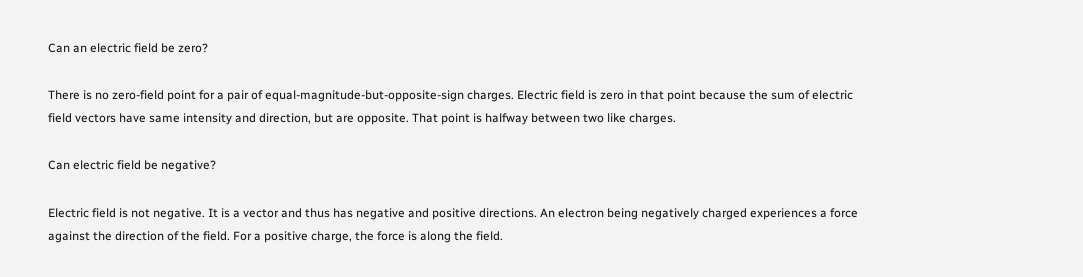Can an electric field be zero?

There is no zero-field point for a pair of equal-magnitude-but-opposite-sign charges. Electric field is zero in that point because the sum of electric field vectors have same intensity and direction, but are opposite. That point is halfway between two like charges.

Can electric field be negative?

Electric field is not negative. It is a vector and thus has negative and positive directions. An electron being negatively charged experiences a force against the direction of the field. For a positive charge, the force is along the field.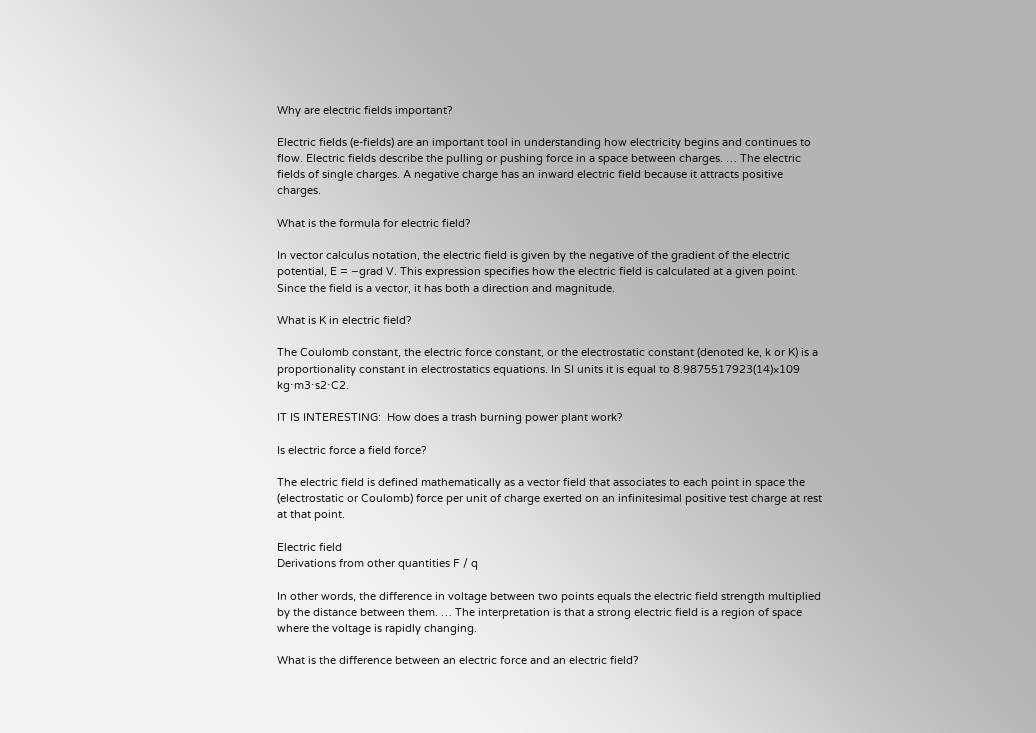Why are electric fields important?

Electric fields (e-fields) are an important tool in understanding how electricity begins and continues to flow. Electric fields describe the pulling or pushing force in a space between charges. … The electric fields of single charges. A negative charge has an inward electric field because it attracts positive charges.

What is the formula for electric field?

In vector calculus notation, the electric field is given by the negative of the gradient of the electric potential, E = −grad V. This expression specifies how the electric field is calculated at a given point. Since the field is a vector, it has both a direction and magnitude.

What is K in electric field?

The Coulomb constant, the electric force constant, or the electrostatic constant (denoted ke, k or K) is a proportionality constant in electrostatics equations. In SI units it is equal to 8.9875517923(14)×109 kg⋅m3⋅s2⋅C2.

IT IS INTERESTING:  How does a trash burning power plant work?

Is electric force a field force?

The electric field is defined mathematically as a vector field that associates to each point in space the (electrostatic or Coulomb) force per unit of charge exerted on an infinitesimal positive test charge at rest at that point.

Electric field
Derivations from other quantities F / q

In other words, the difference in voltage between two points equals the electric field strength multiplied by the distance between them. … The interpretation is that a strong electric field is a region of space where the voltage is rapidly changing.

What is the difference between an electric force and an electric field?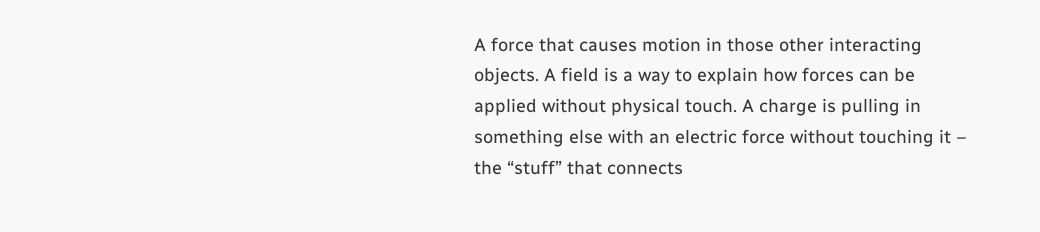A force that causes motion in those other interacting objects. A field is a way to explain how forces can be applied without physical touch. A charge is pulling in something else with an electric force without touching it – the “stuff” that connects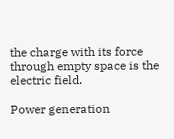the charge with its force through empty space is the electric field.

Power generation